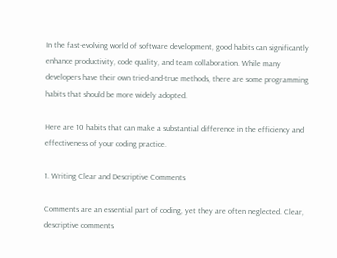In the fast-evolving world of software development, good habits can significantly enhance productivity, code quality, and team collaboration. While many developers have their own tried-and-true methods, there are some programming habits that should be more widely adopted.

Here are 10 habits that can make a substantial difference in the efficiency and effectiveness of your coding practice.

1. Writing Clear and Descriptive Comments

Comments are an essential part of coding, yet they are often neglected. Clear, descriptive comments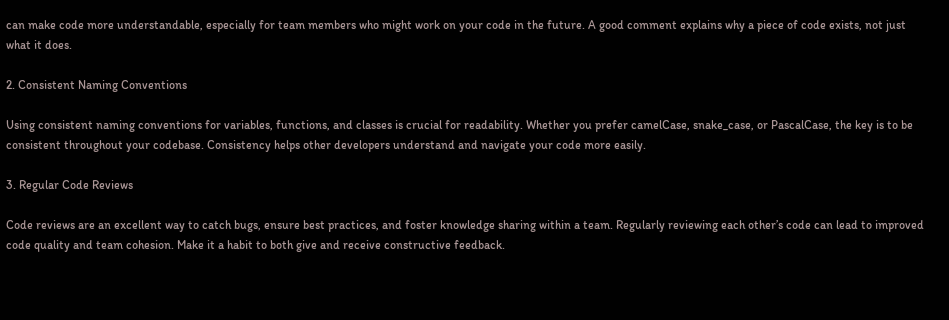can make code more understandable, especially for team members who might work on your code in the future. A good comment explains why a piece of code exists, not just what it does.

2. Consistent Naming Conventions

Using consistent naming conventions for variables, functions, and classes is crucial for readability. Whether you prefer camelCase, snake_case, or PascalCase, the key is to be consistent throughout your codebase. Consistency helps other developers understand and navigate your code more easily.

3. Regular Code Reviews

Code reviews are an excellent way to catch bugs, ensure best practices, and foster knowledge sharing within a team. Regularly reviewing each other’s code can lead to improved code quality and team cohesion. Make it a habit to both give and receive constructive feedback.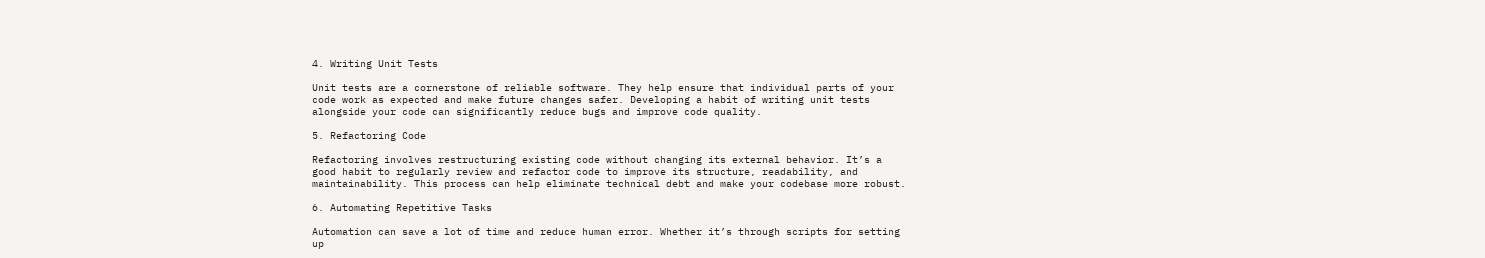4. Writing Unit Tests

Unit tests are a cornerstone of reliable software. They help ensure that individual parts of your code work as expected and make future changes safer. Developing a habit of writing unit tests alongside your code can significantly reduce bugs and improve code quality.

5. Refactoring Code

Refactoring involves restructuring existing code without changing its external behavior. It’s a good habit to regularly review and refactor code to improve its structure, readability, and maintainability. This process can help eliminate technical debt and make your codebase more robust.

6. Automating Repetitive Tasks

Automation can save a lot of time and reduce human error. Whether it’s through scripts for setting up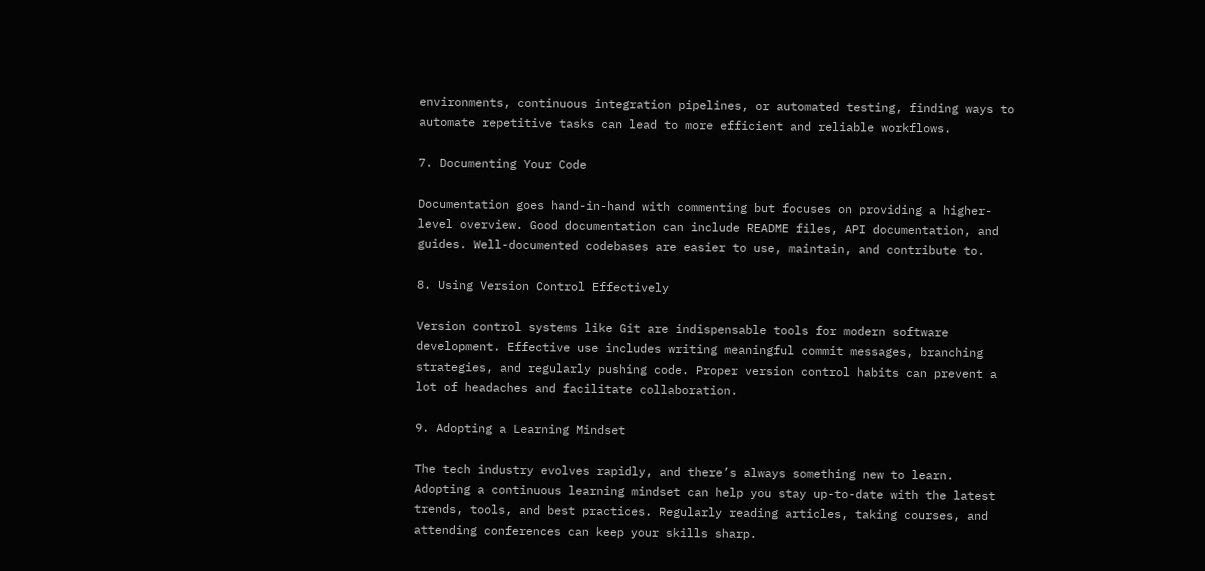environments, continuous integration pipelines, or automated testing, finding ways to automate repetitive tasks can lead to more efficient and reliable workflows.

7. Documenting Your Code

Documentation goes hand-in-hand with commenting but focuses on providing a higher-level overview. Good documentation can include README files, API documentation, and guides. Well-documented codebases are easier to use, maintain, and contribute to.

8. Using Version Control Effectively

Version control systems like Git are indispensable tools for modern software development. Effective use includes writing meaningful commit messages, branching strategies, and regularly pushing code. Proper version control habits can prevent a lot of headaches and facilitate collaboration.

9. Adopting a Learning Mindset

The tech industry evolves rapidly, and there’s always something new to learn. Adopting a continuous learning mindset can help you stay up-to-date with the latest trends, tools, and best practices. Regularly reading articles, taking courses, and attending conferences can keep your skills sharp.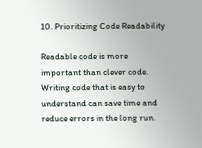10. Prioritizing Code Readability

Readable code is more important than clever code. Writing code that is easy to understand can save time and reduce errors in the long run.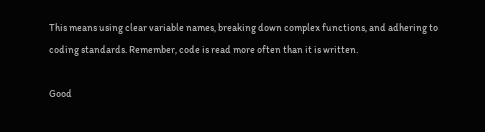This means using clear variable names, breaking down complex functions, and adhering to coding standards. Remember, code is read more often than it is written.

Good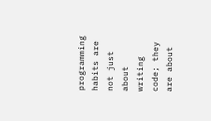programming habits are not just about writing code; they are about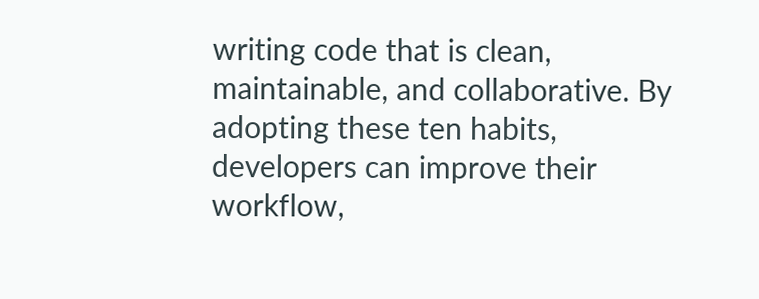writing code that is clean, maintainable, and collaborative. By adopting these ten habits, developers can improve their workflow,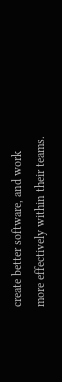create better software, and work more effectively within their teams.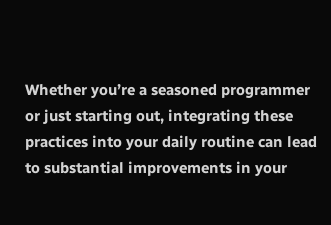Whether you’re a seasoned programmer or just starting out, integrating these practices into your daily routine can lead to substantial improvements in your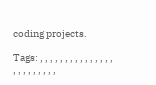coding projects.

Tags: , , , , , , , , , , , , , , , , , , , , , , , ,